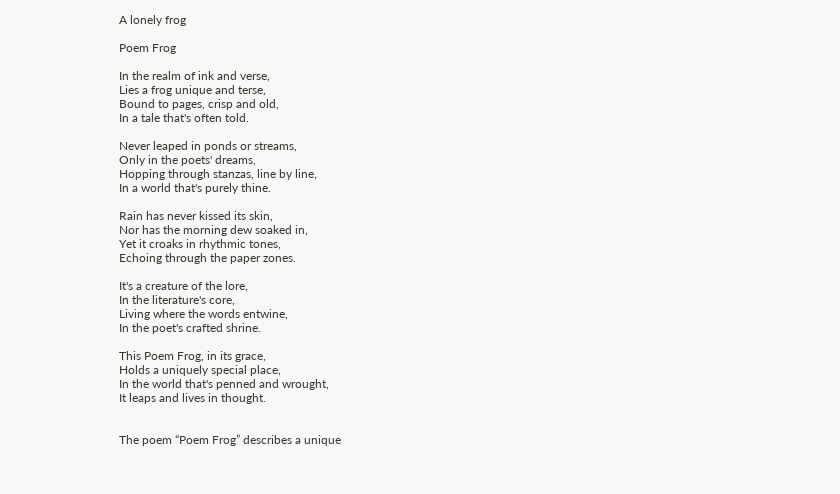A lonely frog

Poem Frog

In the realm of ink and verse,
Lies a frog unique and terse,
Bound to pages, crisp and old,
In a tale that's often told.

Never leaped in ponds or streams,
Only in the poets' dreams,
Hopping through stanzas, line by line,
In a world that's purely thine.

Rain has never kissed its skin,
Nor has the morning dew soaked in,
Yet it croaks in rhythmic tones,
Echoing through the paper zones.

It's a creature of the lore,
In the literature's core,
Living where the words entwine,
In the poet's crafted shrine.

This Poem Frog, in its grace,
Holds a uniquely special place,
In the world that's penned and wrought,
It leaps and lives in thought.


The poem “Poem Frog” describes a unique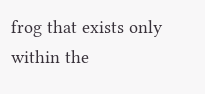frog that exists only within the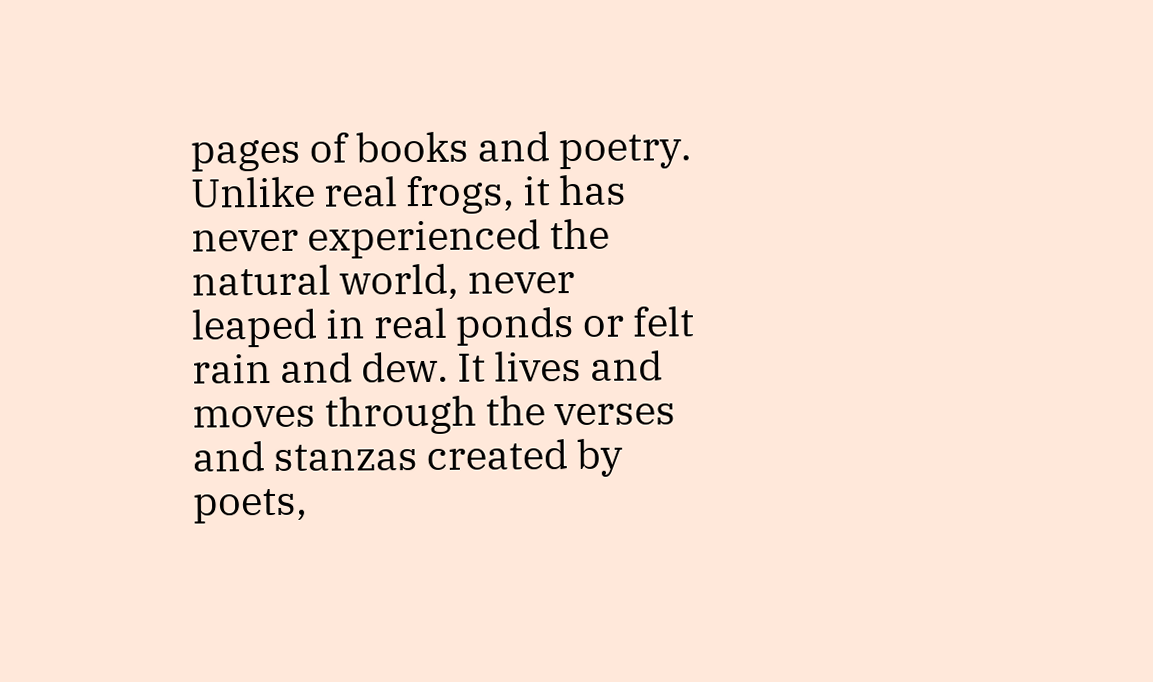pages of books and poetry. Unlike real frogs, it has never experienced the natural world, never leaped in real ponds or felt rain and dew. It lives and moves through the verses and stanzas created by poets,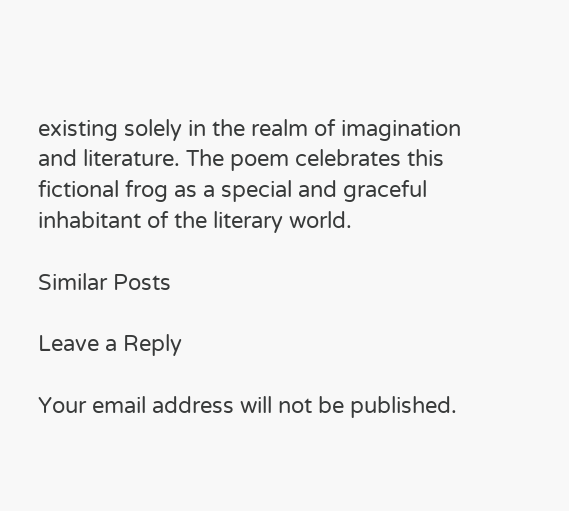existing solely in the realm of imagination and literature. The poem celebrates this fictional frog as a special and graceful inhabitant of the literary world.

Similar Posts

Leave a Reply

Your email address will not be published.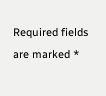Required fields are marked *